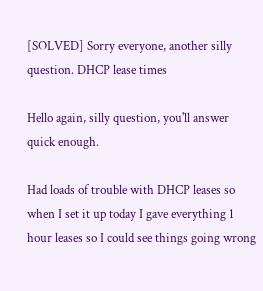[SOLVED] Sorry everyone, another silly question. DHCP lease times

Hello again, silly question, you'll answer quick enough.

Had loads of trouble with DHCP leases so when I set it up today I gave everything 1 hour leases so I could see things going wrong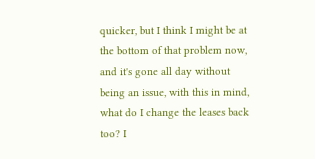quicker, but I think I might be at the bottom of that problem now, and it's gone all day without being an issue, with this in mind, what do I change the leases back too? I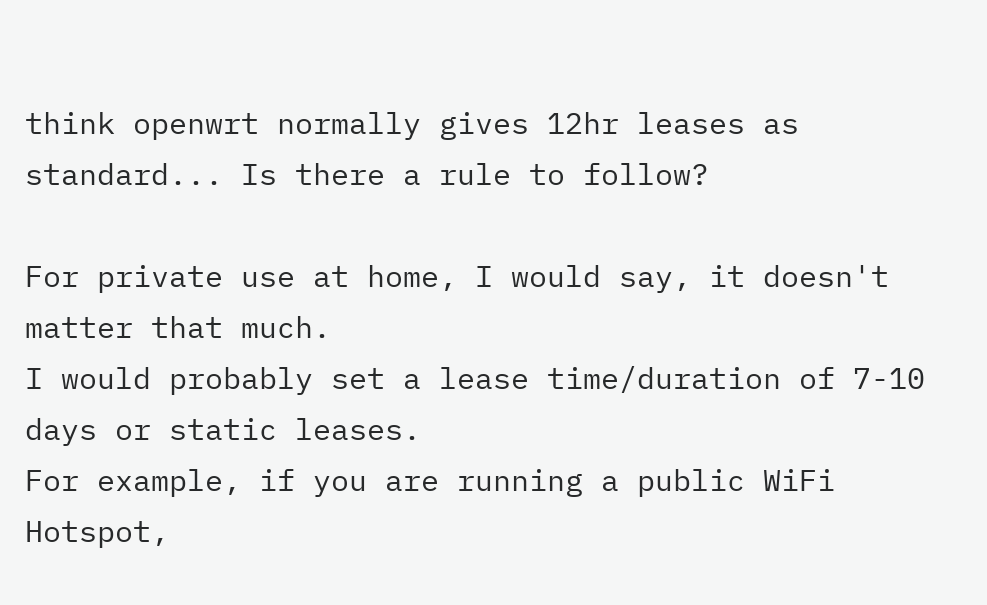think openwrt normally gives 12hr leases as standard... Is there a rule to follow?

For private use at home, I would say, it doesn't matter that much.
I would probably set a lease time/duration of 7-10 days or static leases.
For example, if you are running a public WiFi Hotspot,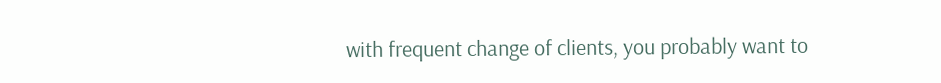with frequent change of clients, you probably want to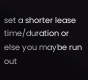set a shorter lease time/duration or else you maybe run out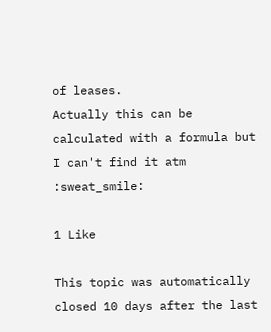of leases.
Actually this can be calculated with a formula but I can't find it atm :sweat_smile:

1 Like

This topic was automatically closed 10 days after the last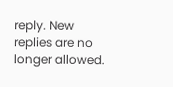reply. New replies are no longer allowed.